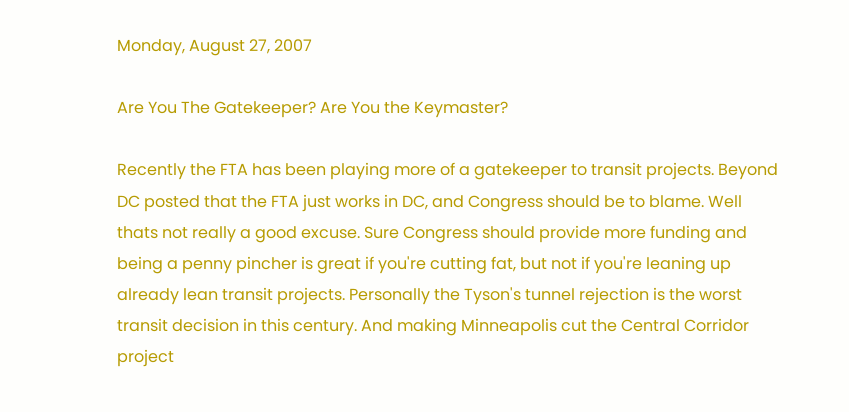Monday, August 27, 2007

Are You The Gatekeeper? Are You the Keymaster?

Recently the FTA has been playing more of a gatekeeper to transit projects. Beyond DC posted that the FTA just works in DC, and Congress should be to blame. Well thats not really a good excuse. Sure Congress should provide more funding and being a penny pincher is great if you're cutting fat, but not if you're leaning up already lean transit projects. Personally the Tyson's tunnel rejection is the worst transit decision in this century. And making Minneapolis cut the Central Corridor project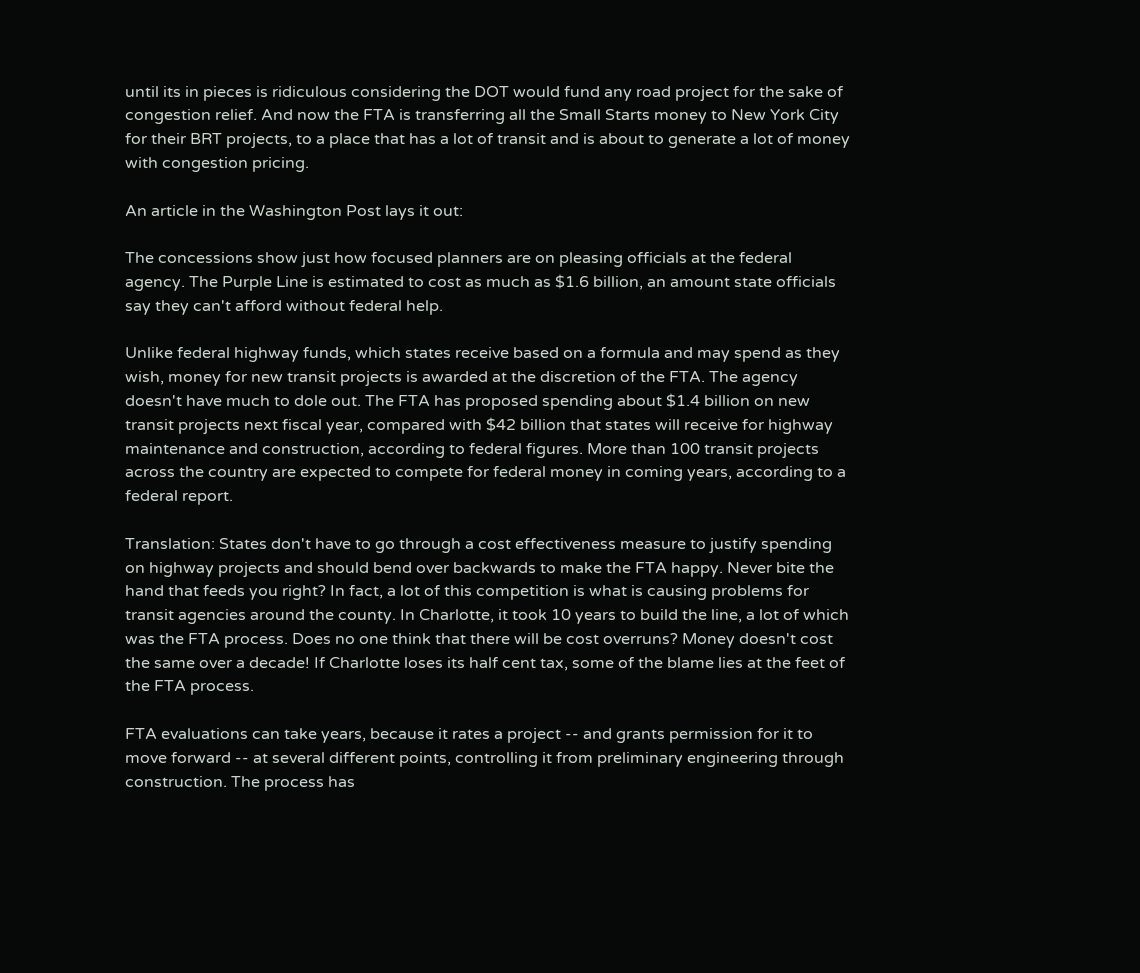until its in pieces is ridiculous considering the DOT would fund any road project for the sake of congestion relief. And now the FTA is transferring all the Small Starts money to New York City for their BRT projects, to a place that has a lot of transit and is about to generate a lot of money with congestion pricing.

An article in the Washington Post lays it out:

The concessions show just how focused planners are on pleasing officials at the federal agency. The Purple Line is estimated to cost as much as $1.6 billion, an amount state officials say they can't afford without federal help.

Unlike federal highway funds, which states receive based on a formula and may spend as they wish, money for new transit projects is awarded at the discretion of the FTA. The agency doesn't have much to dole out. The FTA has proposed spending about $1.4 billion on new transit projects next fiscal year, compared with $42 billion that states will receive for highway maintenance and construction, according to federal figures. More than 100 transit projects across the country are expected to compete for federal money in coming years, according to a federal report.

Translation: States don't have to go through a cost effectiveness measure to justify spending on highway projects and should bend over backwards to make the FTA happy. Never bite the hand that feeds you right? In fact, a lot of this competition is what is causing problems for transit agencies around the county. In Charlotte, it took 10 years to build the line, a lot of which was the FTA process. Does no one think that there will be cost overruns? Money doesn't cost the same over a decade! If Charlotte loses its half cent tax, some of the blame lies at the feet of the FTA process.

FTA evaluations can take years, because it rates a project -- and grants permission for it to move forward -- at several different points, controlling it from preliminary engineering through construction. The process has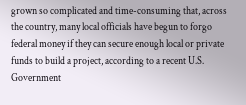grown so complicated and time-consuming that, across the country, many local officials have begun to forgo federal money if they can secure enough local or private funds to build a project, according to a recent U.S. Government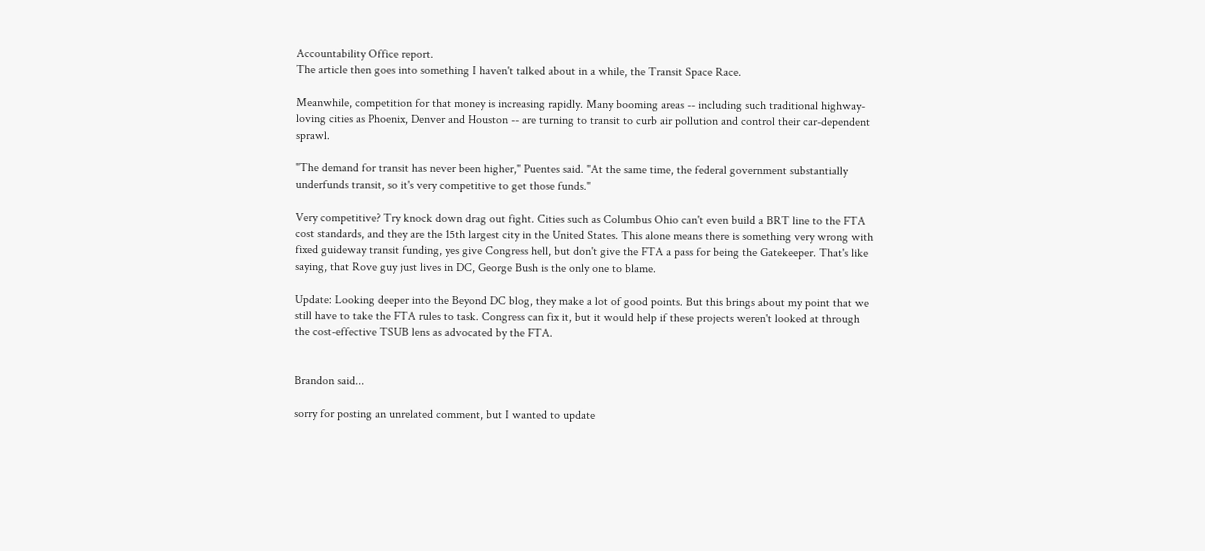Accountability Office report.
The article then goes into something I haven't talked about in a while, the Transit Space Race.

Meanwhile, competition for that money is increasing rapidly. Many booming areas -- including such traditional highway-loving cities as Phoenix, Denver and Houston -- are turning to transit to curb air pollution and control their car-dependent sprawl.

"The demand for transit has never been higher," Puentes said. "At the same time, the federal government substantially underfunds transit, so it's very competitive to get those funds."

Very competitive? Try knock down drag out fight. Cities such as Columbus Ohio can't even build a BRT line to the FTA cost standards, and they are the 15th largest city in the United States. This alone means there is something very wrong with fixed guideway transit funding, yes give Congress hell, but don't give the FTA a pass for being the Gatekeeper. That's like saying, that Rove guy just lives in DC, George Bush is the only one to blame.

Update: Looking deeper into the Beyond DC blog, they make a lot of good points. But this brings about my point that we still have to take the FTA rules to task. Congress can fix it, but it would help if these projects weren't looked at through the cost-effective TSUB lens as advocated by the FTA.


Brandon said...

sorry for posting an unrelated comment, but I wanted to update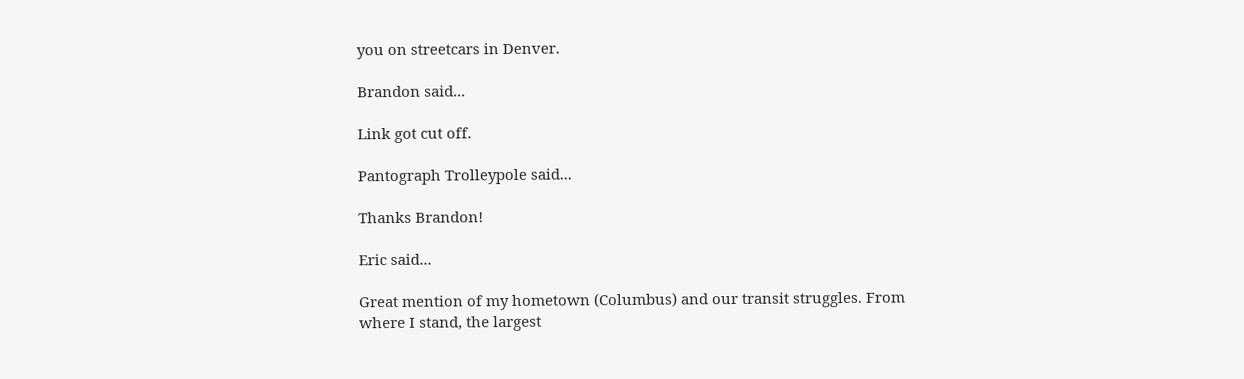you on streetcars in Denver.

Brandon said...

Link got cut off.

Pantograph Trolleypole said...

Thanks Brandon!

Eric said...

Great mention of my hometown (Columbus) and our transit struggles. From where I stand, the largest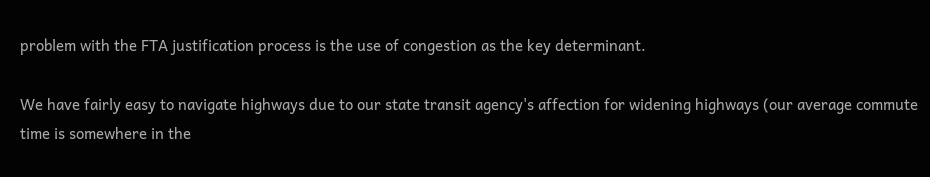problem with the FTA justification process is the use of congestion as the key determinant.

We have fairly easy to navigate highways due to our state transit agency's affection for widening highways (our average commute time is somewhere in the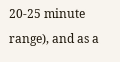20-25 minute range), and as a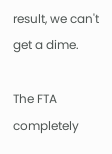result, we can't get a dime.

The FTA completely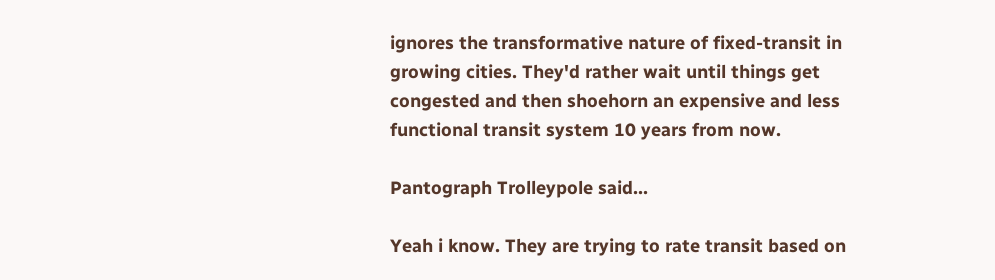ignores the transformative nature of fixed-transit in growing cities. They'd rather wait until things get congested and then shoehorn an expensive and less functional transit system 10 years from now.

Pantograph Trolleypole said...

Yeah i know. They are trying to rate transit based on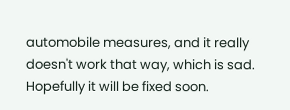automobile measures, and it really doesn't work that way, which is sad. Hopefully it will be fixed soon.